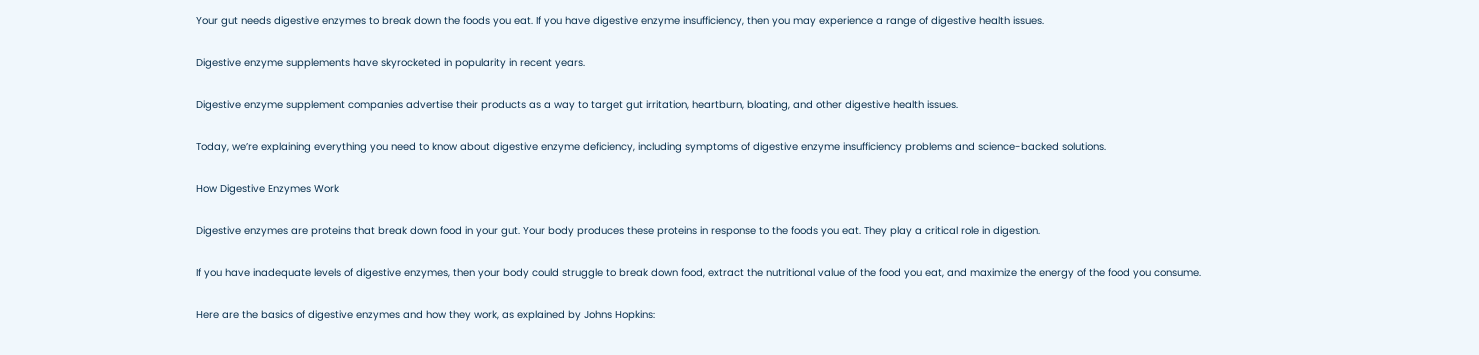Your gut needs digestive enzymes to break down the foods you eat. If you have digestive enzyme insufficiency, then you may experience a range of digestive health issues.

Digestive enzyme supplements have skyrocketed in popularity in recent years.

Digestive enzyme supplement companies advertise their products as a way to target gut irritation, heartburn, bloating, and other digestive health issues.

Today, we’re explaining everything you need to know about digestive enzyme deficiency, including symptoms of digestive enzyme insufficiency problems and science-backed solutions.

How Digestive Enzymes Work

Digestive enzymes are proteins that break down food in your gut. Your body produces these proteins in response to the foods you eat. They play a critical role in digestion.

If you have inadequate levels of digestive enzymes, then your body could struggle to break down food, extract the nutritional value of the food you eat, and maximize the energy of the food you consume.

Here are the basics of digestive enzymes and how they work, as explained by Johns Hopkins: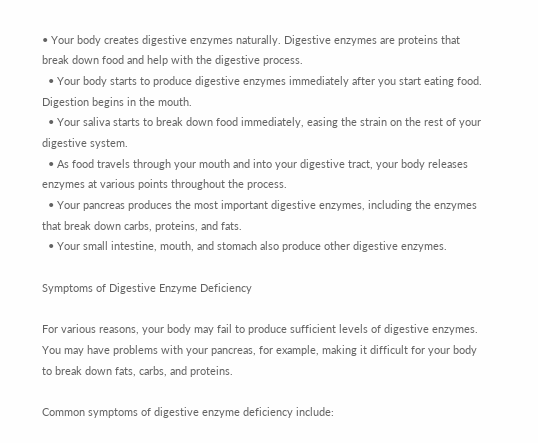• Your body creates digestive enzymes naturally. Digestive enzymes are proteins that break down food and help with the digestive process.
  • Your body starts to produce digestive enzymes immediately after you start eating food. Digestion begins in the mouth.
  • Your saliva starts to break down food immediately, easing the strain on the rest of your digestive system.
  • As food travels through your mouth and into your digestive tract, your body releases enzymes at various points throughout the process.
  • Your pancreas produces the most important digestive enzymes, including the enzymes that break down carbs, proteins, and fats.
  • Your small intestine, mouth, and stomach also produce other digestive enzymes.

Symptoms of Digestive Enzyme Deficiency

For various reasons, your body may fail to produce sufficient levels of digestive enzymes. You may have problems with your pancreas, for example, making it difficult for your body to break down fats, carbs, and proteins.

Common symptoms of digestive enzyme deficiency include: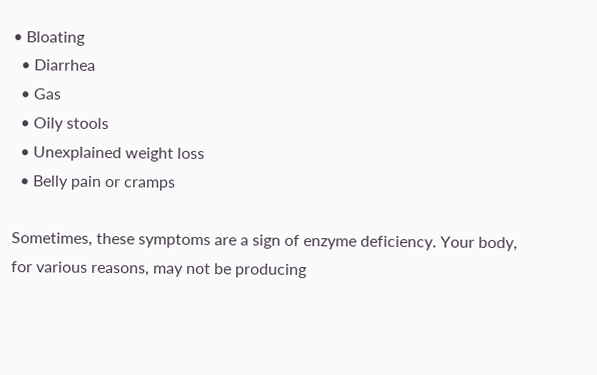• Bloating
  • Diarrhea
  • Gas
  • Oily stools
  • Unexplained weight loss
  • Belly pain or cramps

Sometimes, these symptoms are a sign of enzyme deficiency. Your body, for various reasons, may not be producing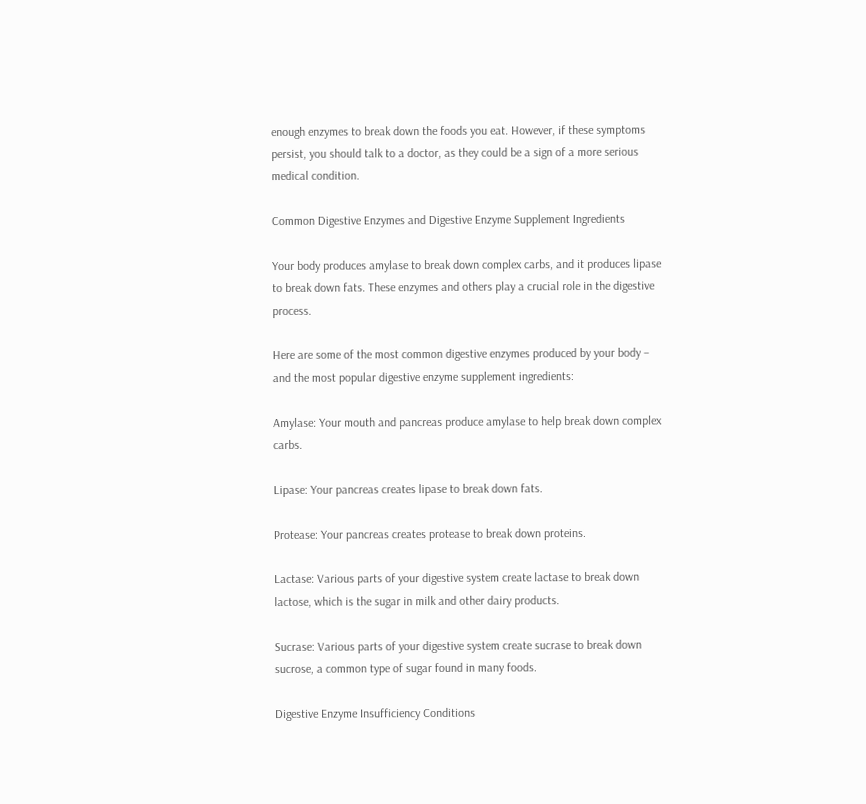enough enzymes to break down the foods you eat. However, if these symptoms persist, you should talk to a doctor, as they could be a sign of a more serious medical condition.

Common Digestive Enzymes and Digestive Enzyme Supplement Ingredients

Your body produces amylase to break down complex carbs, and it produces lipase to break down fats. These enzymes and others play a crucial role in the digestive process.

Here are some of the most common digestive enzymes produced by your body – and the most popular digestive enzyme supplement ingredients:

Amylase: Your mouth and pancreas produce amylase to help break down complex carbs.

Lipase: Your pancreas creates lipase to break down fats.

Protease: Your pancreas creates protease to break down proteins.

Lactase: Various parts of your digestive system create lactase to break down lactose, which is the sugar in milk and other dairy products.

Sucrase: Various parts of your digestive system create sucrase to break down sucrose, a common type of sugar found in many foods.

Digestive Enzyme Insufficiency Conditions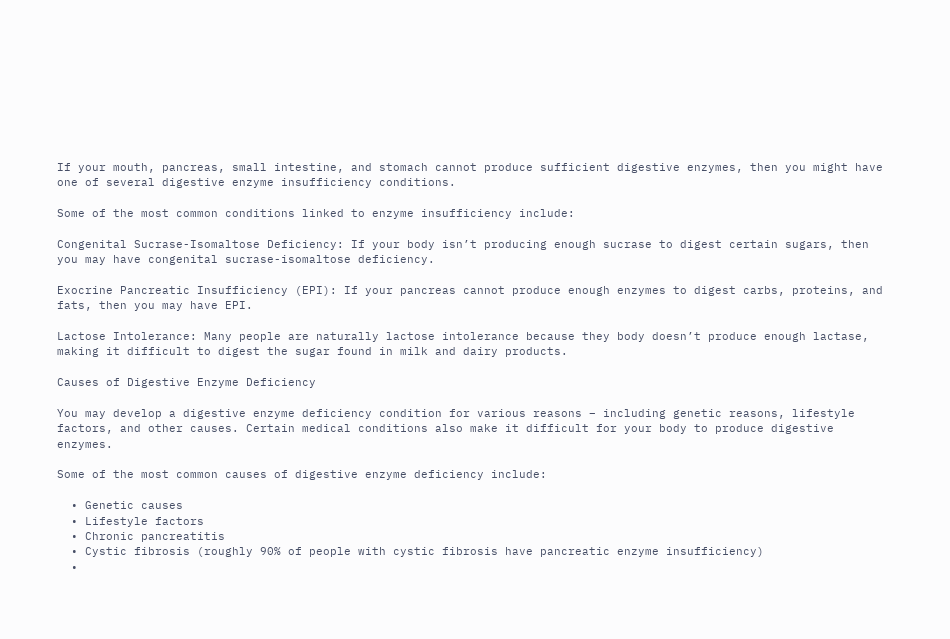If your mouth, pancreas, small intestine, and stomach cannot produce sufficient digestive enzymes, then you might have one of several digestive enzyme insufficiency conditions.

Some of the most common conditions linked to enzyme insufficiency include:

Congenital Sucrase-Isomaltose Deficiency: If your body isn’t producing enough sucrase to digest certain sugars, then you may have congenital sucrase-isomaltose deficiency.

Exocrine Pancreatic Insufficiency (EPI): If your pancreas cannot produce enough enzymes to digest carbs, proteins, and fats, then you may have EPI.

Lactose Intolerance: Many people are naturally lactose intolerance because they body doesn’t produce enough lactase, making it difficult to digest the sugar found in milk and dairy products.

Causes of Digestive Enzyme Deficiency

You may develop a digestive enzyme deficiency condition for various reasons – including genetic reasons, lifestyle factors, and other causes. Certain medical conditions also make it difficult for your body to produce digestive enzymes.

Some of the most common causes of digestive enzyme deficiency include:

  • Genetic causes
  • Lifestyle factors
  • Chronic pancreatitis
  • Cystic fibrosis (roughly 90% of people with cystic fibrosis have pancreatic enzyme insufficiency)
  •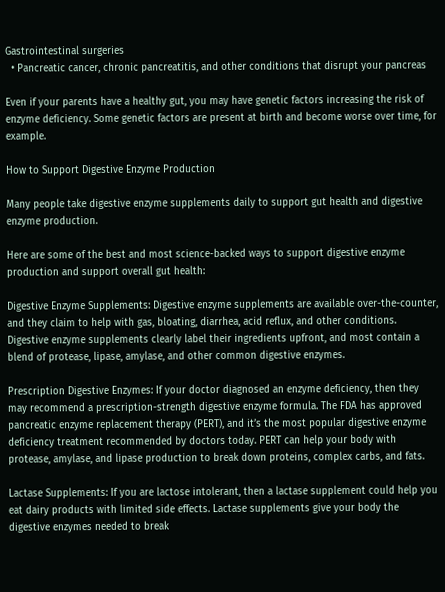Gastrointestinal surgeries
  • Pancreatic cancer, chronic pancreatitis, and other conditions that disrupt your pancreas

Even if your parents have a healthy gut, you may have genetic factors increasing the risk of enzyme deficiency. Some genetic factors are present at birth and become worse over time, for example.

How to Support Digestive Enzyme Production

Many people take digestive enzyme supplements daily to support gut health and digestive enzyme production.

Here are some of the best and most science-backed ways to support digestive enzyme production and support overall gut health:

Digestive Enzyme Supplements: Digestive enzyme supplements are available over-the-counter, and they claim to help with gas, bloating, diarrhea, acid reflux, and other conditions. Digestive enzyme supplements clearly label their ingredients upfront, and most contain a blend of protease, lipase, amylase, and other common digestive enzymes.

Prescription Digestive Enzymes: If your doctor diagnosed an enzyme deficiency, then they may recommend a prescription-strength digestive enzyme formula. The FDA has approved pancreatic enzyme replacement therapy (PERT), and it’s the most popular digestive enzyme deficiency treatment recommended by doctors today. PERT can help your body with protease, amylase, and lipase production to break down proteins, complex carbs, and fats.

Lactase Supplements: If you are lactose intolerant, then a lactase supplement could help you eat dairy products with limited side effects. Lactase supplements give your body the digestive enzymes needed to break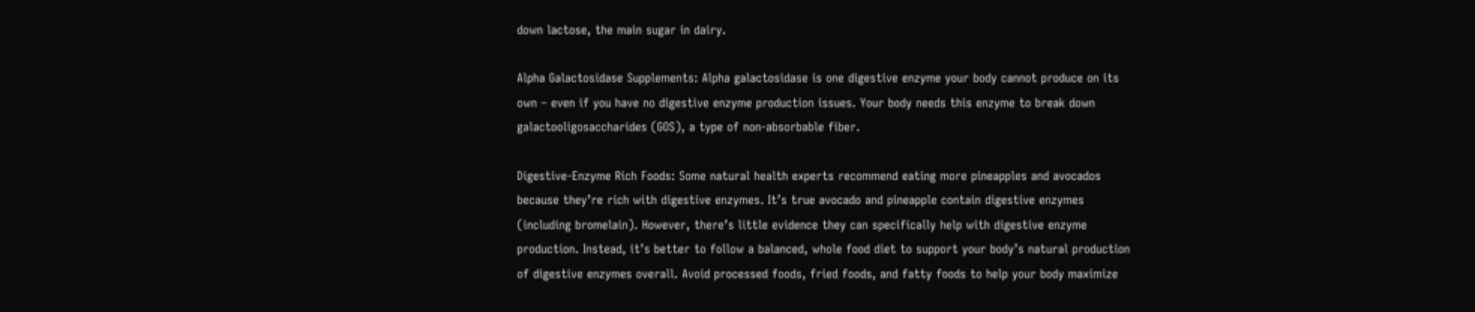down lactose, the main sugar in dairy.

Alpha Galactosidase Supplements: Alpha galactosidase is one digestive enzyme your body cannot produce on its own – even if you have no digestive enzyme production issues. Your body needs this enzyme to break down galactooligosaccharides (GOS), a type of non-absorbable fiber.

Digestive-Enzyme Rich Foods: Some natural health experts recommend eating more pineapples and avocados because they’re rich with digestive enzymes. It’s true avocado and pineapple contain digestive enzymes (including bromelain). However, there’s little evidence they can specifically help with digestive enzyme production. Instead, it’s better to follow a balanced, whole food diet to support your body’s natural production of digestive enzymes overall. Avoid processed foods, fried foods, and fatty foods to help your body maximize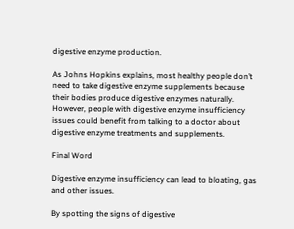digestive enzyme production.

As Johns Hopkins explains, most healthy people don’t need to take digestive enzyme supplements because their bodies produce digestive enzymes naturally. However, people with digestive enzyme insufficiency issues could benefit from talking to a doctor about digestive enzyme treatments and supplements.

Final Word

Digestive enzyme insufficiency can lead to bloating, gas and other issues.

By spotting the signs of digestive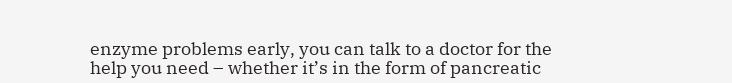enzyme problems early, you can talk to a doctor for the help you need – whether it’s in the form of pancreatic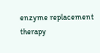enzyme replacement therapy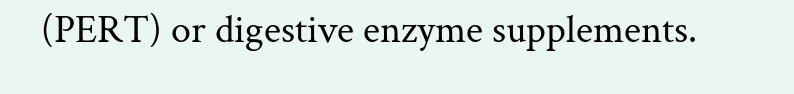(PERT) or digestive enzyme supplements.